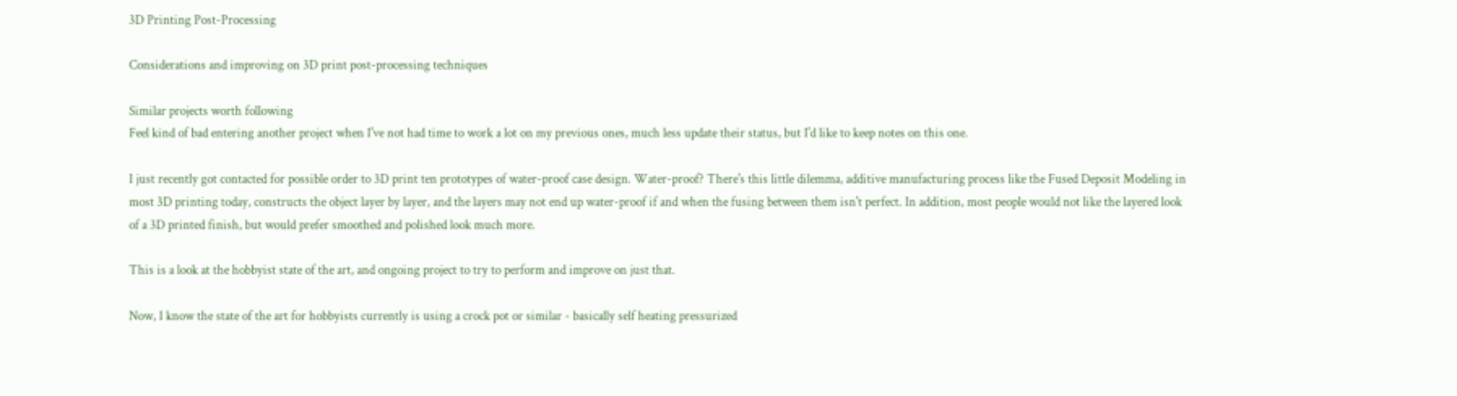3D Printing Post-Processing

Considerations and improving on 3D print post-processing techniques

Similar projects worth following
Feel kind of bad entering another project when I've not had time to work a lot on my previous ones, much less update their status, but I'd like to keep notes on this one.

I just recently got contacted for possible order to 3D print ten prototypes of water-proof case design. Water-proof? There's this little dilemma, additive manufacturing process like the Fused Deposit Modeling in most 3D printing today, constructs the object layer by layer, and the layers may not end up water-proof if and when the fusing between them isn't perfect. In addition, most people would not like the layered look of a 3D printed finish, but would prefer smoothed and polished look much more.

This is a look at the hobbyist state of the art, and ongoing project to try to perform and improve on just that.

Now, I know the state of the art for hobbyists currently is using a crock pot or similar - basically self heating pressurized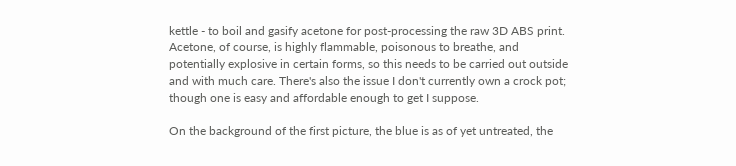kettle - to boil and gasify acetone for post-processing the raw 3D ABS print. Acetone, of course, is highly flammable, poisonous to breathe, and potentially explosive in certain forms, so this needs to be carried out outside and with much care. There's also the issue I don't currently own a crock pot; though one is easy and affordable enough to get I suppose.

On the background of the first picture, the blue is as of yet untreated, the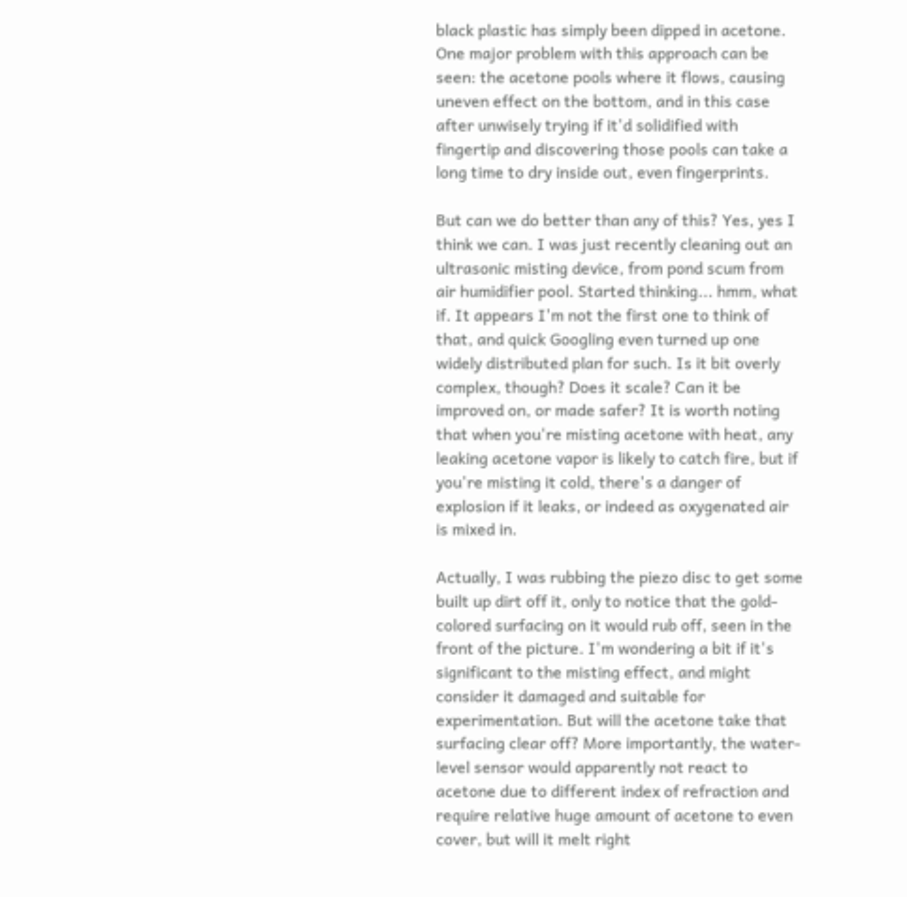black plastic has simply been dipped in acetone. One major problem with this approach can be seen: the acetone pools where it flows, causing uneven effect on the bottom, and in this case after unwisely trying if it'd solidified with fingertip and discovering those pools can take a long time to dry inside out, even fingerprints.

But can we do better than any of this? Yes, yes I think we can. I was just recently cleaning out an ultrasonic misting device, from pond scum from air humidifier pool. Started thinking... hmm, what if. It appears I'm not the first one to think of that, and quick Googling even turned up one widely distributed plan for such. Is it bit overly complex, though? Does it scale? Can it be improved on, or made safer? It is worth noting that when you're misting acetone with heat, any leaking acetone vapor is likely to catch fire, but if you're misting it cold, there's a danger of explosion if it leaks, or indeed as oxygenated air is mixed in.

Actually, I was rubbing the piezo disc to get some built up dirt off it, only to notice that the gold-colored surfacing on it would rub off, seen in the front of the picture. I'm wondering a bit if it's significant to the misting effect, and might consider it damaged and suitable for experimentation. But will the acetone take that surfacing clear off? More importantly, the water-level sensor would apparently not react to acetone due to different index of refraction and require relative huge amount of acetone to even cover, but will it melt right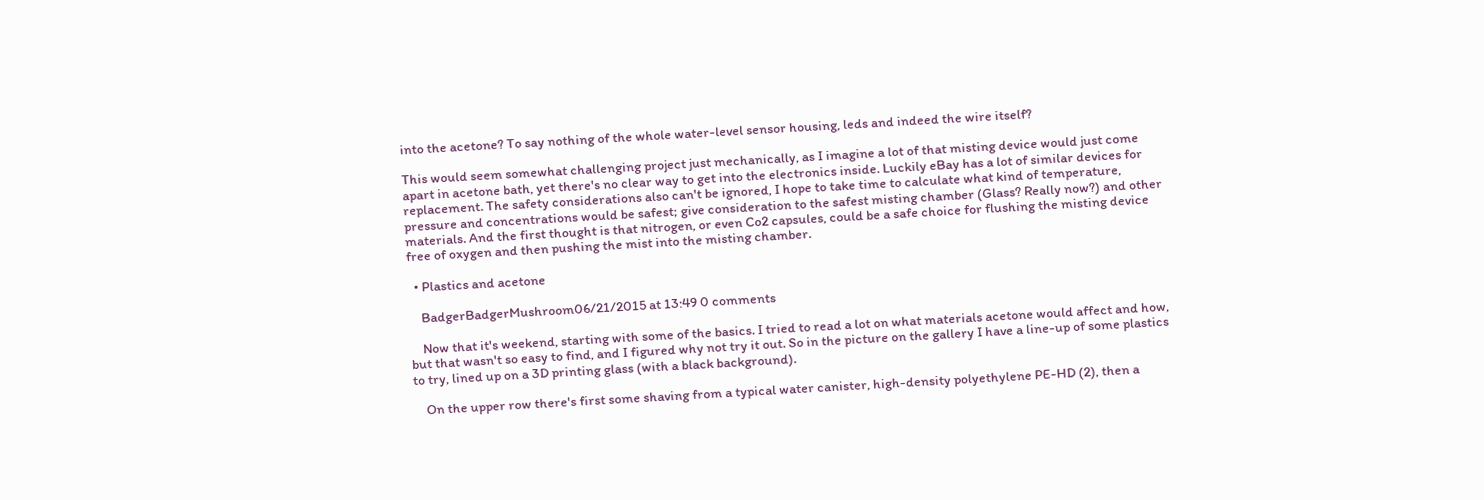into the acetone? To say nothing of the whole water-level sensor housing, leds and indeed the wire itself?

This would seem somewhat challenging project just mechanically, as I imagine a lot of that misting device would just come apart in acetone bath, yet there's no clear way to get into the electronics inside. Luckily eBay has a lot of similar devices for replacement. The safety considerations also can't be ignored, I hope to take time to calculate what kind of temperature, pressure and concentrations would be safest; give consideration to the safest misting chamber (Glass? Really now?) and other materials. And the first thought is that nitrogen, or even Co2 capsules, could be a safe choice for flushing the misting device free of oxygen and then pushing the mist into the misting chamber.

  • Plastics and acetone

    BadgerBadgerMushroom06/21/2015 at 13:49 0 comments

    Now that it's weekend, starting with some of the basics. I tried to read a lot on what materials acetone would affect and how, but that wasn't so easy to find, and I figured why not try it out. So in the picture on the gallery I have a line-up of some plastics to try, lined up on a 3D printing glass (with a black background).

    On the upper row there's first some shaving from a typical water canister, high-density polyethylene PE-HD (2), then a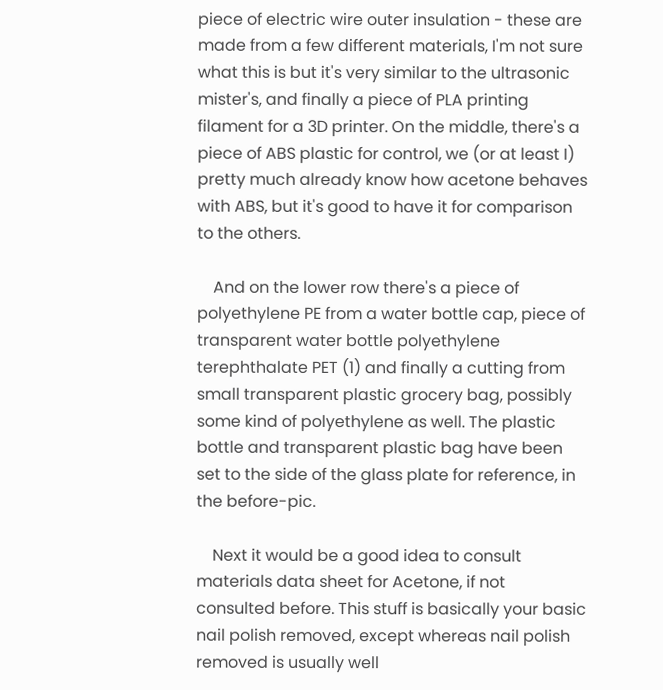piece of electric wire outer insulation - these are made from a few different materials, I'm not sure what this is but it's very similar to the ultrasonic mister's, and finally a piece of PLA printing filament for a 3D printer. On the middle, there's a piece of ABS plastic for control, we (or at least I) pretty much already know how acetone behaves with ABS, but it's good to have it for comparison to the others.

    And on the lower row there's a piece of polyethylene PE from a water bottle cap, piece of transparent water bottle polyethylene terephthalate PET (1) and finally a cutting from small transparent plastic grocery bag, possibly some kind of polyethylene as well. The plastic bottle and transparent plastic bag have been set to the side of the glass plate for reference, in the before-pic.

    Next it would be a good idea to consult materials data sheet for Acetone, if not consulted before. This stuff is basically your basic nail polish removed, except whereas nail polish removed is usually well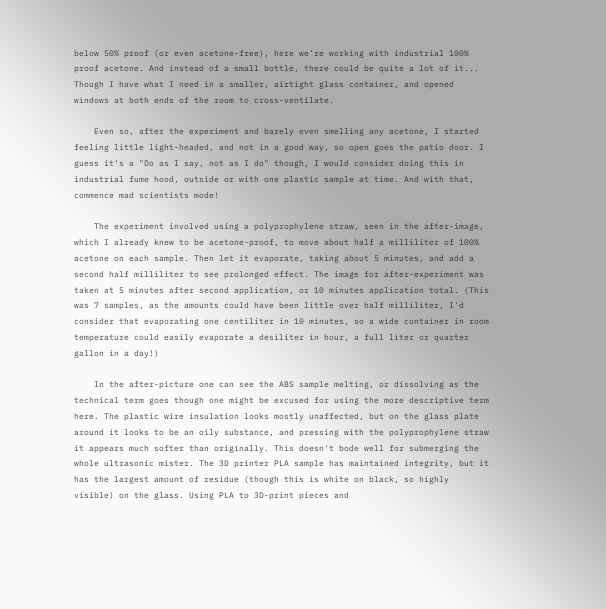below 50% proof (or even acetone-free), here we're working with industrial 100% proof acetone. And instead of a small bottle, there could be quite a lot of it... Though I have what I need in a smaller, airtight glass container, and opened windows at both ends of the room to cross-ventilate.

    Even so, after the experiment and barely even smelling any acetone, I started feeling little light-headed, and not in a good way, so open goes the patio door. I guess it's a "Do as I say, not as I do" though, I would consider doing this in industrial fume hood, outside or with one plastic sample at time. And with that, commence mad scientists mode!

    The experiment involved using a polyprophylene straw, seen in the after-image, which I already knew to be acetone-proof, to move about half a milliliter of 100% acetone on each sample. Then let it evaporate, taking about 5 minutes, and add a second half milliliter to see prolonged effect. The image for after-experiment was taken at 5 minutes after second application, or 10 minutes application total. (This was 7 samples, as the amounts could have been little over half milliliter, I'd consider that evaporating one centiliter in 10 minutes, so a wide container in room temperature could easily evaporate a desiliter in hour, a full liter or quarter gallon in a day!)

    In the after-picture one can see the ABS sample melting, or dissolving as the technical term goes though one might be excused for using the more descriptive term here. The plastic wire insulation looks mostly unaffected, but on the glass plate around it looks to be an oily substance, and pressing with the polyprophylene straw it appears much softer than originally. This doesn't bode well for submerging the whole ultrasonic mister. The 3D printer PLA sample has maintained integrity, but it has the largest amount of residue (though this is white on black, so highly visible) on the glass. Using PLA to 3D-print pieces and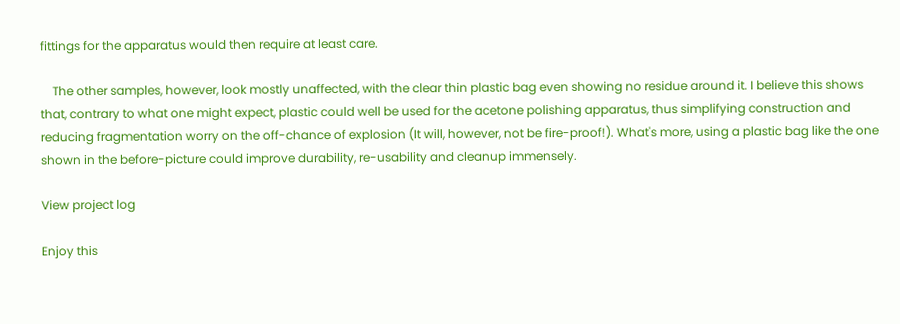fittings for the apparatus would then require at least care.

    The other samples, however, look mostly unaffected, with the clear thin plastic bag even showing no residue around it. I believe this shows that, contrary to what one might expect, plastic could well be used for the acetone polishing apparatus, thus simplifying construction and reducing fragmentation worry on the off-chance of explosion (It will, however, not be fire-proof!). What's more, using a plastic bag like the one shown in the before-picture could improve durability, re-usability and cleanup immensely.

View project log

Enjoy this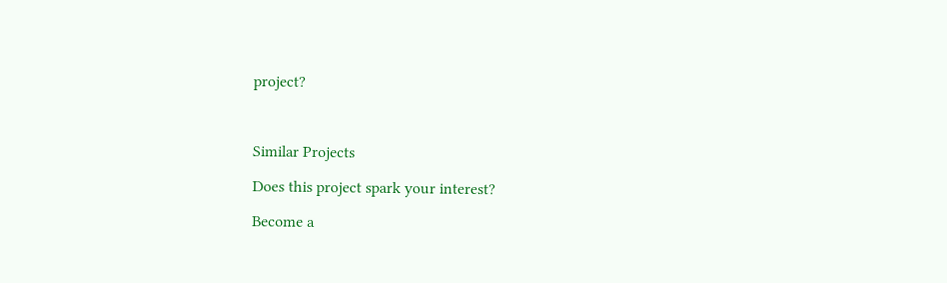project?



Similar Projects

Does this project spark your interest?

Become a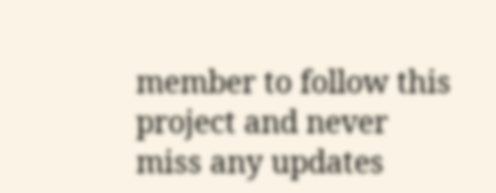member to follow this project and never miss any updates